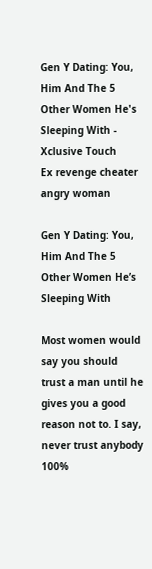Gen Y Dating: You, Him And The 5 Other Women He's Sleeping With - Xclusive Touch
Ex revenge cheater angry woman

Gen Y Dating: You, Him And The 5 Other Women He’s Sleeping With

Most women would say you should trust a man until he gives you a good reason not to. I say, never trust anybody 100%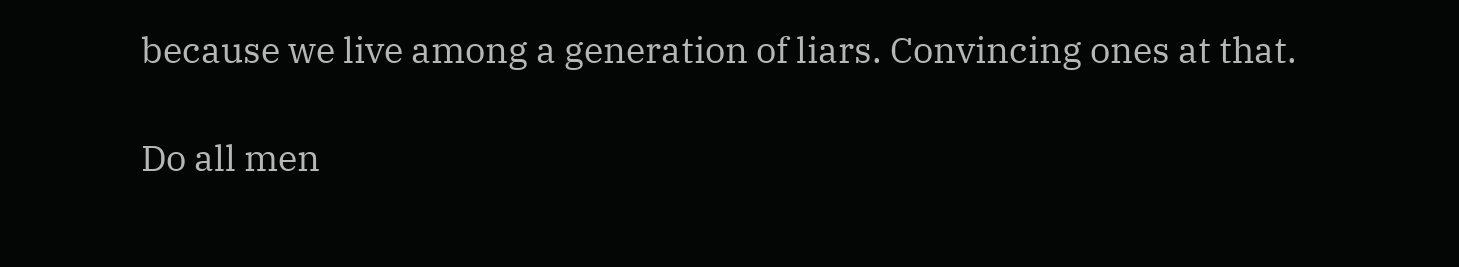because we live among a generation of liars. Convincing ones at that.

Do all men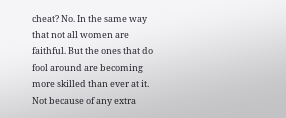cheat? No. In the same way that not all women are faithful. But the ones that do fool around are becoming more skilled than ever at it. Not because of any extra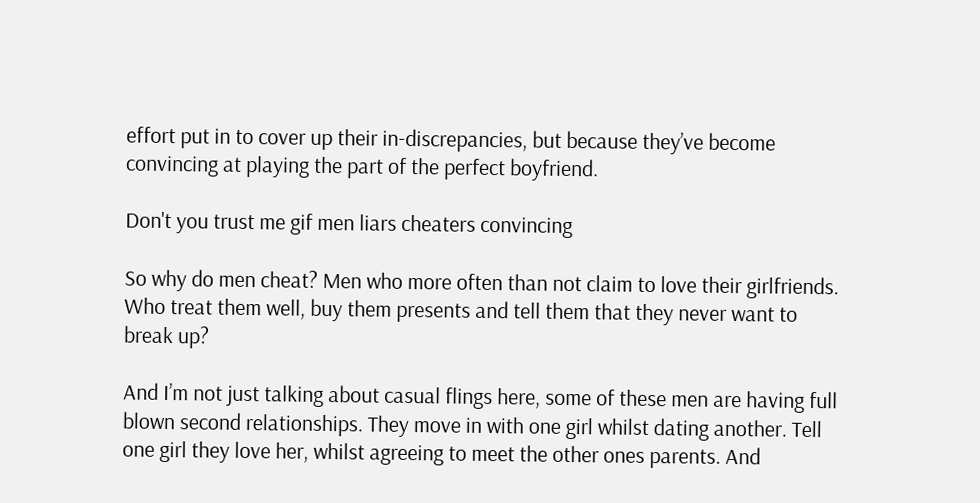effort put in to cover up their in-discrepancies, but because they’ve become convincing at playing the part of the perfect boyfriend.

Don't you trust me gif men liars cheaters convincing

So why do men cheat? Men who more often than not claim to love their girlfriends. Who treat them well, buy them presents and tell them that they never want to break up?

And I’m not just talking about casual flings here, some of these men are having full blown second relationships. They move in with one girl whilst dating another. Tell one girl they love her, whilst agreeing to meet the other ones parents. And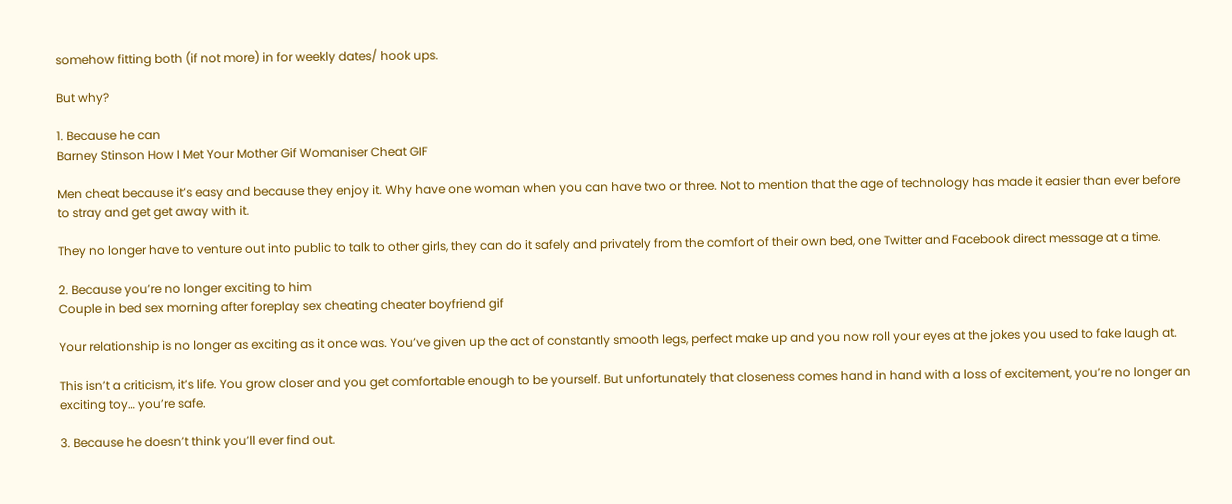somehow fitting both (if not more) in for weekly dates/ hook ups.

But why?

1. Because he can
Barney Stinson How I Met Your Mother Gif Womaniser Cheat GIF

Men cheat because it’s easy and because they enjoy it. Why have one woman when you can have two or three. Not to mention that the age of technology has made it easier than ever before to stray and get get away with it.

They no longer have to venture out into public to talk to other girls, they can do it safely and privately from the comfort of their own bed, one Twitter and Facebook direct message at a time.

2. Because you’re no longer exciting to him
Couple in bed sex morning after foreplay sex cheating cheater boyfriend gif

Your relationship is no longer as exciting as it once was. You’ve given up the act of constantly smooth legs, perfect make up and you now roll your eyes at the jokes you used to fake laugh at.

This isn’t a criticism, it’s life. You grow closer and you get comfortable enough to be yourself. But unfortunately that closeness comes hand in hand with a loss of excitement, you’re no longer an exciting toy… you’re safe.

3. Because he doesn’t think you’ll ever find out.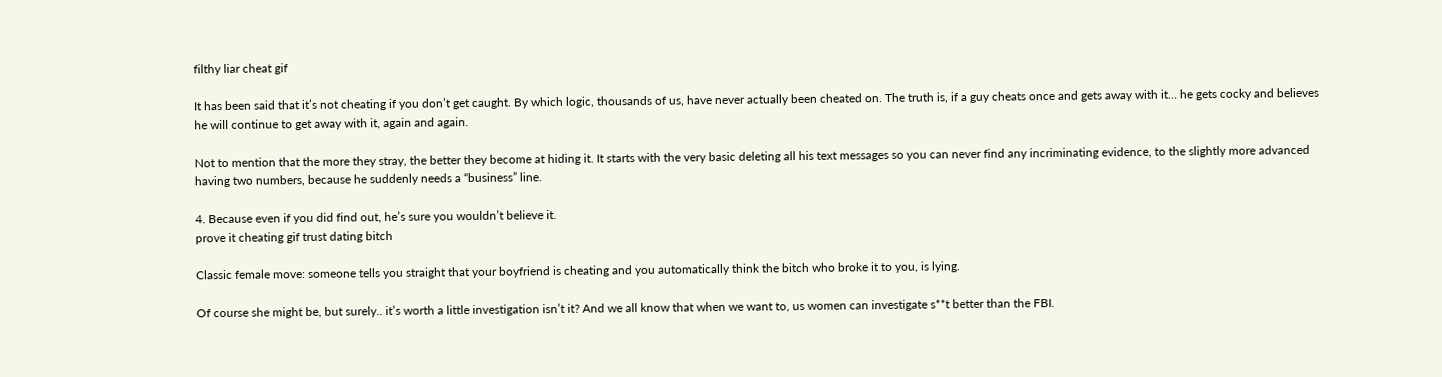filthy liar cheat gif

It has been said that it’s not cheating if you don’t get caught. By which logic, thousands of us, have never actually been cheated on. The truth is, if a guy cheats once and gets away with it… he gets cocky and believes he will continue to get away with it, again and again.

Not to mention that the more they stray, the better they become at hiding it. It starts with the very basic deleting all his text messages so you can never find any incriminating evidence, to the slightly more advanced having two numbers, because he suddenly needs a “business” line.

4. Because even if you did find out, he’s sure you wouldn’t believe it.
prove it cheating gif trust dating bitch

Classic female move: someone tells you straight that your boyfriend is cheating and you automatically think the bitch who broke it to you, is lying.

Of course she might be, but surely.. it’s worth a little investigation isn’t it? And we all know that when we want to, us women can investigate s**t better than the FBI.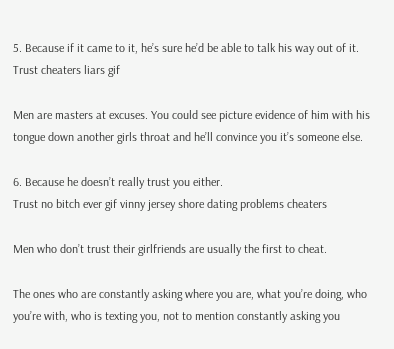5. Because if it came to it, he’s sure he’d be able to talk his way out of it.
Trust cheaters liars gif

Men are masters at excuses. You could see picture evidence of him with his tongue down another girls throat and he’ll convince you it’s someone else.

6. Because he doesn’t really trust you either.
Trust no bitch ever gif vinny jersey shore dating problems cheaters

Men who don’t trust their girlfriends are usually the first to cheat.

The ones who are constantly asking where you are, what you’re doing, who you’re with, who is texting you, not to mention constantly asking you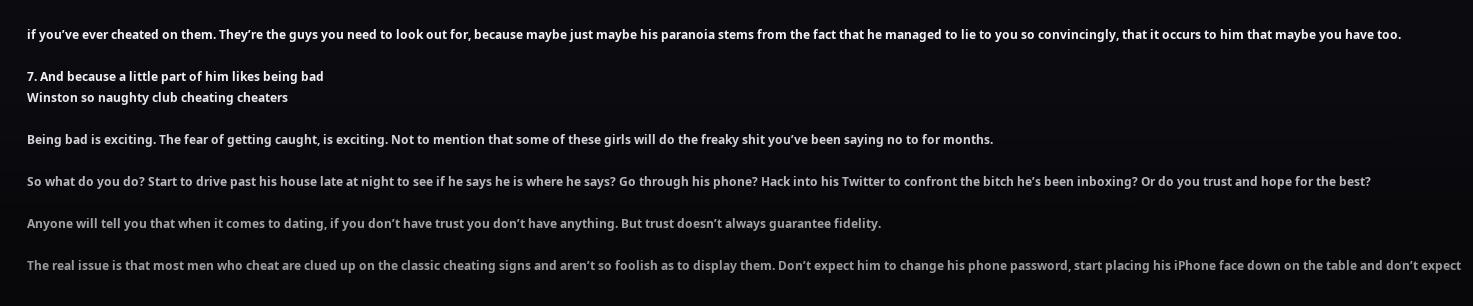if you’ve ever cheated on them. They’re the guys you need to look out for, because maybe just maybe his paranoia stems from the fact that he managed to lie to you so convincingly, that it occurs to him that maybe you have too.

7. And because a little part of him likes being bad
Winston so naughty club cheating cheaters

Being bad is exciting. The fear of getting caught, is exciting. Not to mention that some of these girls will do the freaky shit you’ve been saying no to for months.

So what do you do? Start to drive past his house late at night to see if he says he is where he says? Go through his phone? Hack into his Twitter to confront the bitch he’s been inboxing? Or do you trust and hope for the best?

Anyone will tell you that when it comes to dating, if you don’t have trust you don’t have anything. But trust doesn’t always guarantee fidelity.

The real issue is that most men who cheat are clued up on the classic cheating signs and aren’t so foolish as to display them. Don’t expect him to change his phone password, start placing his iPhone face down on the table and don’t expect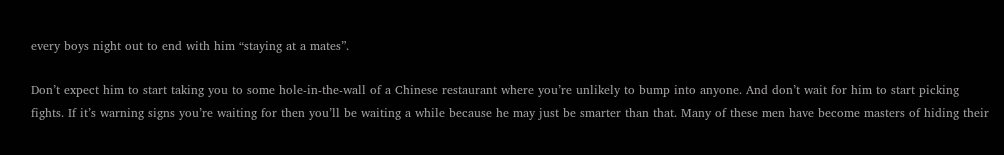every boys night out to end with him “staying at a mates”.

Don’t expect him to start taking you to some hole-in-the-wall of a Chinese restaurant where you’re unlikely to bump into anyone. And don’t wait for him to start picking fights. If it’s warning signs you’re waiting for then you’ll be waiting a while because he may just be smarter than that. Many of these men have become masters of hiding their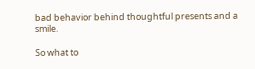bad behavior behind thoughtful presents and a smile.

So what to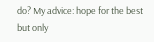do? My advice: hope for the best but only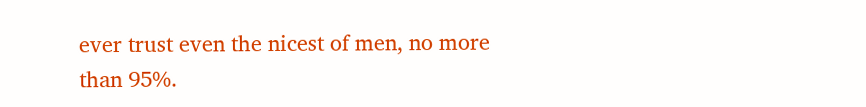ever trust even the nicest of men, no more than 95%.